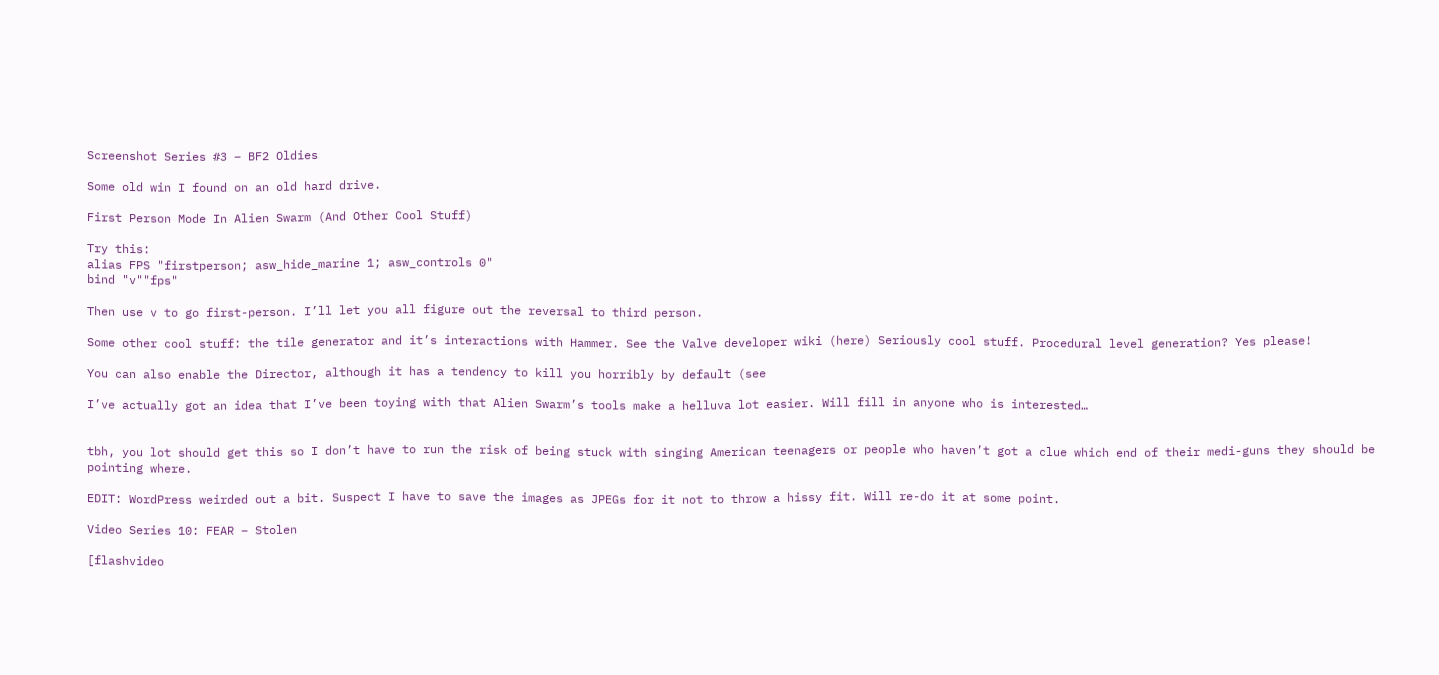Screenshot Series #3 – BF2 Oldies

Some old win I found on an old hard drive.

First Person Mode In Alien Swarm (And Other Cool Stuff)

Try this:
alias FPS "firstperson; asw_hide_marine 1; asw_controls 0"
bind "v""fps"

Then use v to go first-person. I’ll let you all figure out the reversal to third person.

Some other cool stuff: the tile generator and it’s interactions with Hammer. See the Valve developer wiki (here) Seriously cool stuff. Procedural level generation? Yes please!

You can also enable the Director, although it has a tendency to kill you horribly by default (see

I’ve actually got an idea that I’ve been toying with that Alien Swarm’s tools make a helluva lot easier. Will fill in anyone who is interested…


tbh, you lot should get this so I don’t have to run the risk of being stuck with singing American teenagers or people who haven’t got a clue which end of their medi-guns they should be pointing where.

EDIT: WordPress weirded out a bit. Suspect I have to save the images as JPEGs for it not to throw a hissy fit. Will re-do it at some point.

Video Series 10: FEAR – Stolen

[flashvideo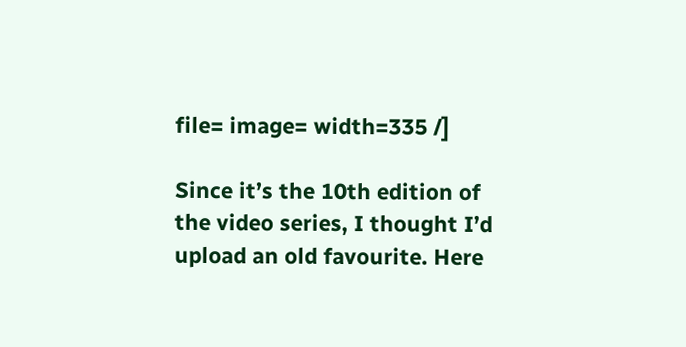file= image= width=335 /]

Since it’s the 10th edition of the video series, I thought I’d upload an old favourite. Here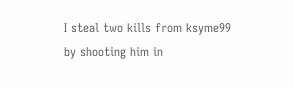I steal two kills from ksyme99 by shooting him in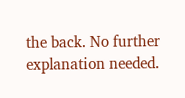the back. No further explanation needed.